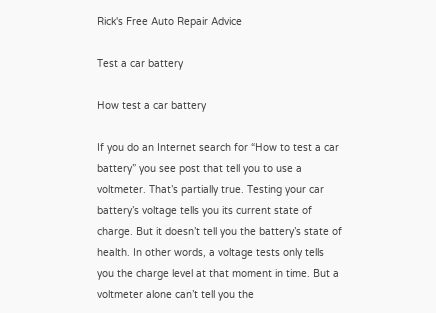Rick's Free Auto Repair Advice

Test a car battery

How test a car battery

If you do an Internet search for “How to test a car battery” you see post that tell you to use a voltmeter. That’s partially true. Testing your car battery’s voltage tells you its current state of charge. But it doesn’t tell you the battery’s state of health. In other words, a voltage tests only tells you the charge level at that moment in time. But a voltmeter alone can’t tell you the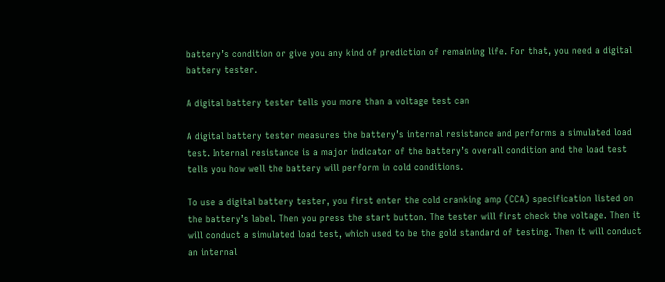battery’s condition or give you any kind of prediction of remaining life. For that, you need a digital battery tester.

A digital battery tester tells you more than a voltage test can

A digital battery tester measures the battery’s internal resistance and performs a simulated load test. Internal resistance is a major indicator of the battery’s overall condition and the load test tells you how well the battery will perform in cold conditions.

To use a digital battery tester, you first enter the cold cranking amp (CCA) specification listed on the battery’s label. Then you press the start button. The tester will first check the voltage. Then it will conduct a simulated load test, which used to be the gold standard of testing. Then it will conduct an internal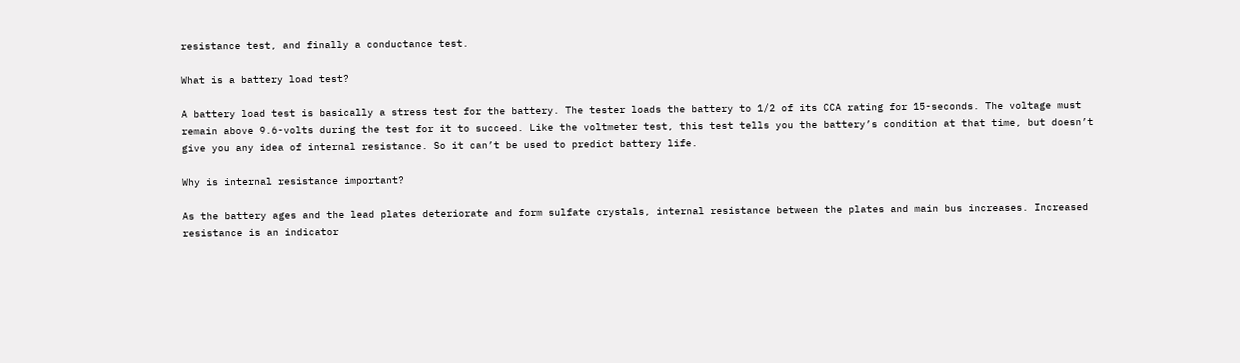resistance test, and finally a conductance test.

What is a battery load test?

A battery load test is basically a stress test for the battery. The tester loads the battery to 1/2 of its CCA rating for 15-seconds. The voltage must remain above 9.6-volts during the test for it to succeed. Like the voltmeter test, this test tells you the battery’s condition at that time, but doesn’t give you any idea of internal resistance. So it can’t be used to predict battery life.

Why is internal resistance important?

As the battery ages and the lead plates deteriorate and form sulfate crystals, internal resistance between the plates and main bus increases. Increased resistance is an indicator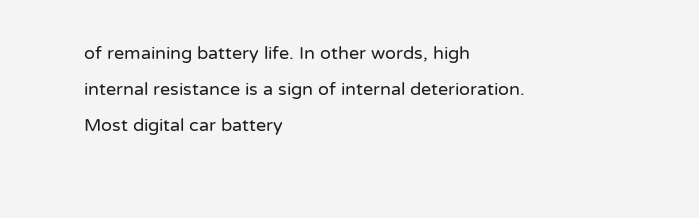of remaining battery life. In other words, high internal resistance is a sign of internal deterioration. Most digital car battery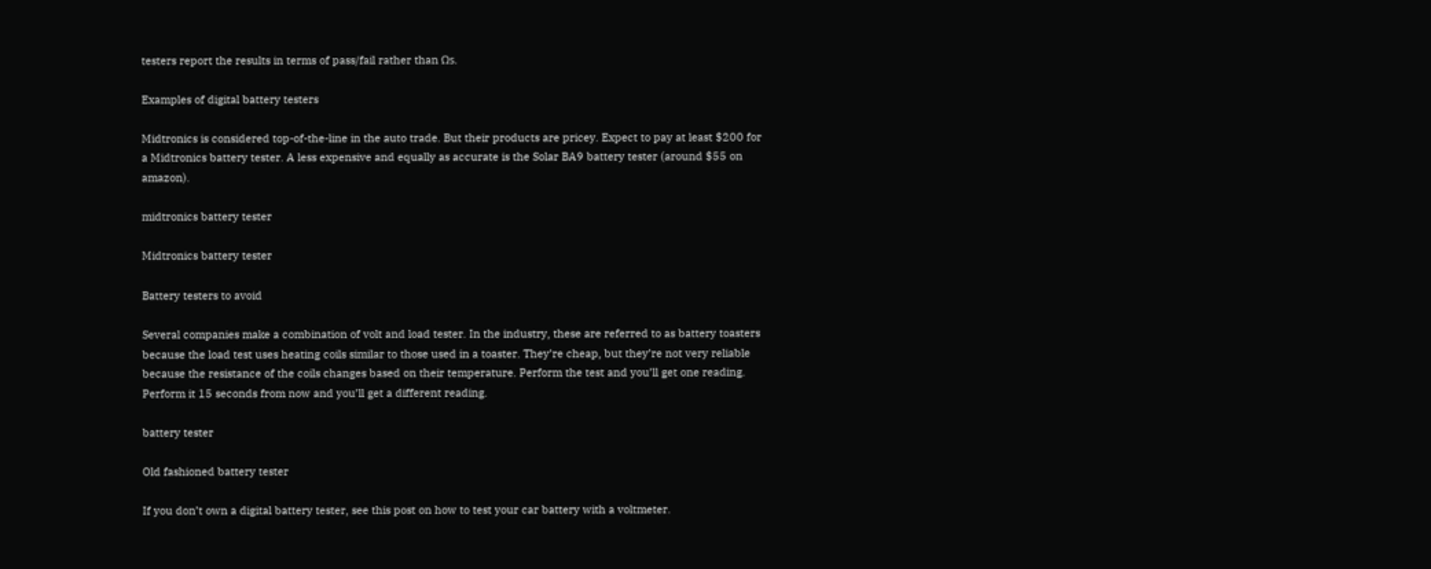testers report the results in terms of pass/fail rather than Ωs.

Examples of digital battery testers

Midtronics is considered top-of-the-line in the auto trade. But their products are pricey. Expect to pay at least $200 for a Midtronics battery tester. A less expensive and equally as accurate is the Solar BA9 battery tester (around $55 on amazon).

midtronics battery tester

Midtronics battery tester

Battery testers to avoid

Several companies make a combination of volt and load tester. In the industry, these are referred to as battery toasters because the load test uses heating coils similar to those used in a toaster. They’re cheap, but they’re not very reliable because the resistance of the coils changes based on their temperature. Perform the test and you’ll get one reading. Perform it 15 seconds from now and you’ll get a different reading.

battery tester

Old fashioned battery tester

If you don’t own a digital battery tester, see this post on how to test your car battery with a voltmeter.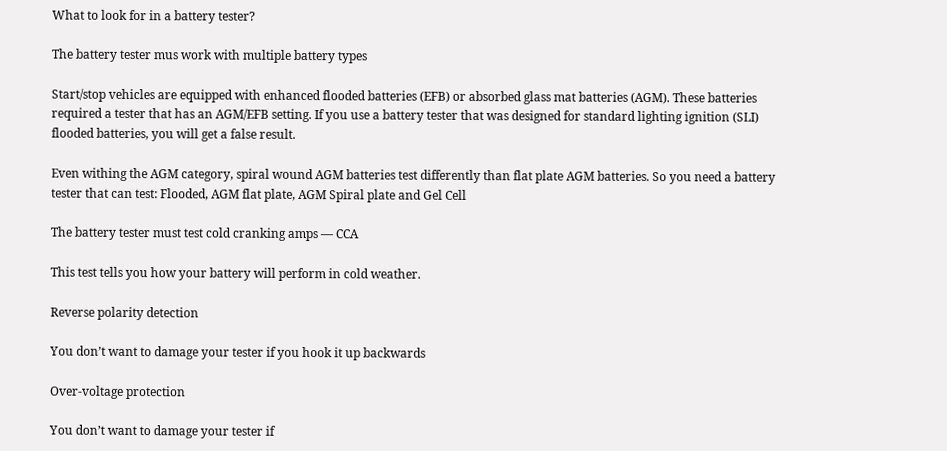What to look for in a battery tester?

The battery tester mus work with multiple battery types

Start/stop vehicles are equipped with enhanced flooded batteries (EFB) or absorbed glass mat batteries (AGM). These batteries required a tester that has an AGM/EFB setting. If you use a battery tester that was designed for standard lighting ignition (SLI) flooded batteries, you will get a false result.

Even withing the AGM category, spiral wound AGM batteries test differently than flat plate AGM batteries. So you need a battery tester that can test: Flooded, AGM flat plate, AGM Spiral plate and Gel Cell

The battery tester must test cold cranking amps — CCA

This test tells you how your battery will perform in cold weather.

Reverse polarity detection

You don’t want to damage your tester if you hook it up backwards

Over-voltage protection

You don’t want to damage your tester if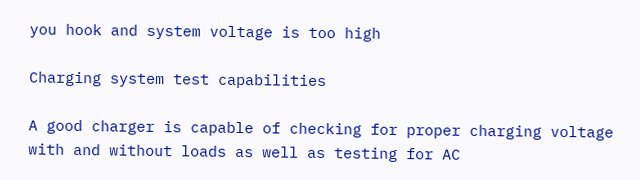you hook and system voltage is too high

Charging system test capabilities

A good charger is capable of checking for proper charging voltage with and without loads as well as testing for AC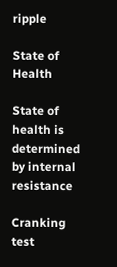ripple

State of Health

State of health is determined by internal resistance

Cranking test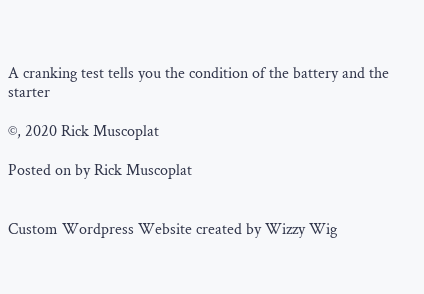A cranking test tells you the condition of the battery and the starter

©, 2020 Rick Muscoplat

Posted on by Rick Muscoplat


Custom Wordpress Website created by Wizzy Wig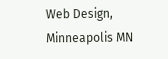Web Design, Minneapolis MN